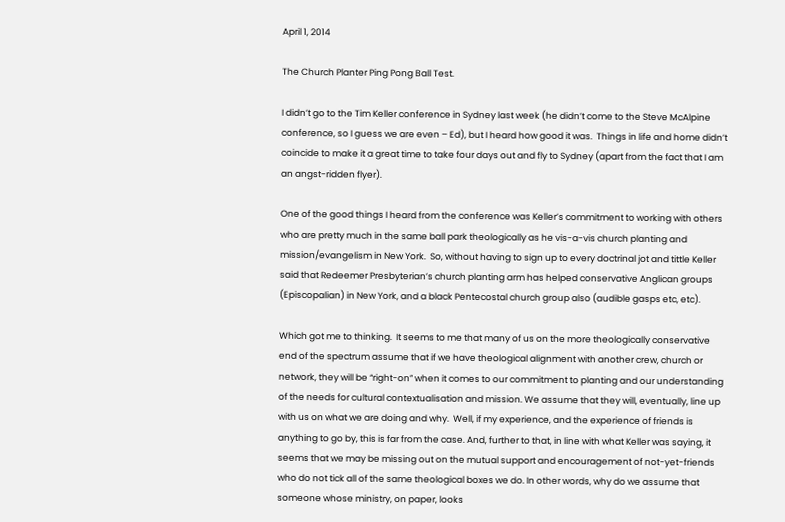April 1, 2014

The Church Planter Ping Pong Ball Test.

I didn’t go to the Tim Keller conference in Sydney last week (he didn’t come to the Steve McAlpine conference, so I guess we are even – Ed), but I heard how good it was.  Things in life and home didn’t coincide to make it a great time to take four days out and fly to Sydney (apart from the fact that I am an angst-ridden flyer).

One of the good things I heard from the conference was Keller’s commitment to working with others who are pretty much in the same ball park theologically as he vis-a-vis church planting and mission/evangelism in New York.  So, without having to sign up to every doctrinal jot and tittle Keller said that Redeemer Presbyterian’s church planting arm has helped conservative Anglican groups (Episcopalian) in New York, and a black Pentecostal church group also (audible gasps etc, etc).

Which got me to thinking.  It seems to me that many of us on the more theologically conservative end of the spectrum assume that if we have theological alignment with another crew, church or network, they will be “right-on” when it comes to our commitment to planting and our understanding of the needs for cultural contextualisation and mission. We assume that they will, eventually, line up with us on what we are doing and why.  Well, if my experience, and the experience of friends is anything to go by, this is far from the case. And, further to that, in line with what Keller was saying, it seems that we may be missing out on the mutual support and encouragement of not-yet-friends who do not tick all of the same theological boxes we do. In other words, why do we assume that someone whose ministry, on paper, looks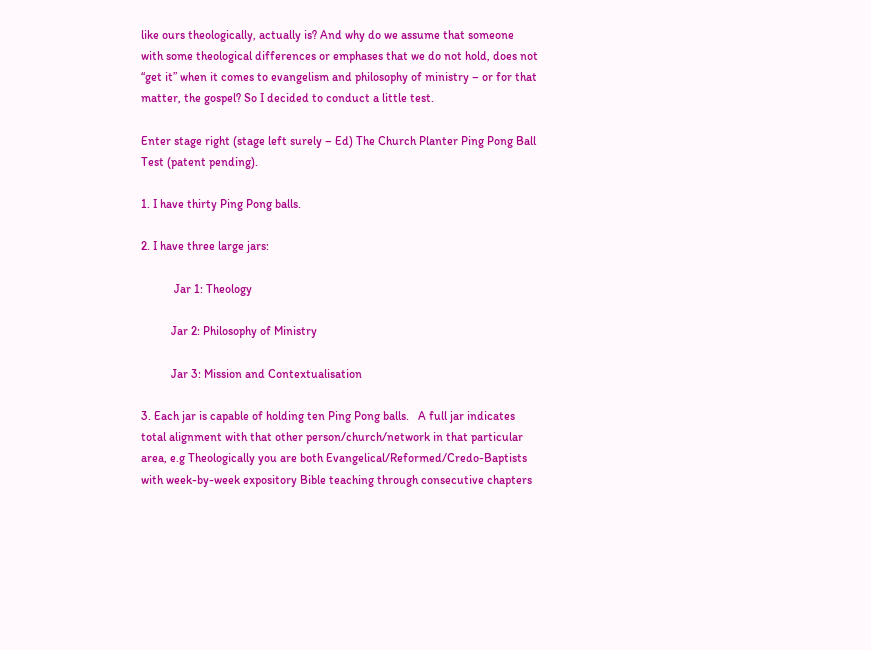like ours theologically, actually is? And why do we assume that someone with some theological differences or emphases that we do not hold, does not “get it” when it comes to evangelism and philosophy of ministry – or for that matter, the gospel? So I decided to conduct a little test.

Enter stage right (stage left surely – Ed) The Church Planter Ping Pong Ball Test (patent pending).

1. I have thirty Ping Pong balls.

2. I have three large jars:

           Jar 1: Theology

          Jar 2: Philosophy of Ministry

          Jar 3: Mission and Contextualisation

3. Each jar is capable of holding ten Ping Pong balls.   A full jar indicates total alignment with that other person/church/network in that particular area, e.g Theologically you are both Evangelical/Reformed/Credo-Baptists with week-by-week expository Bible teaching through consecutive chapters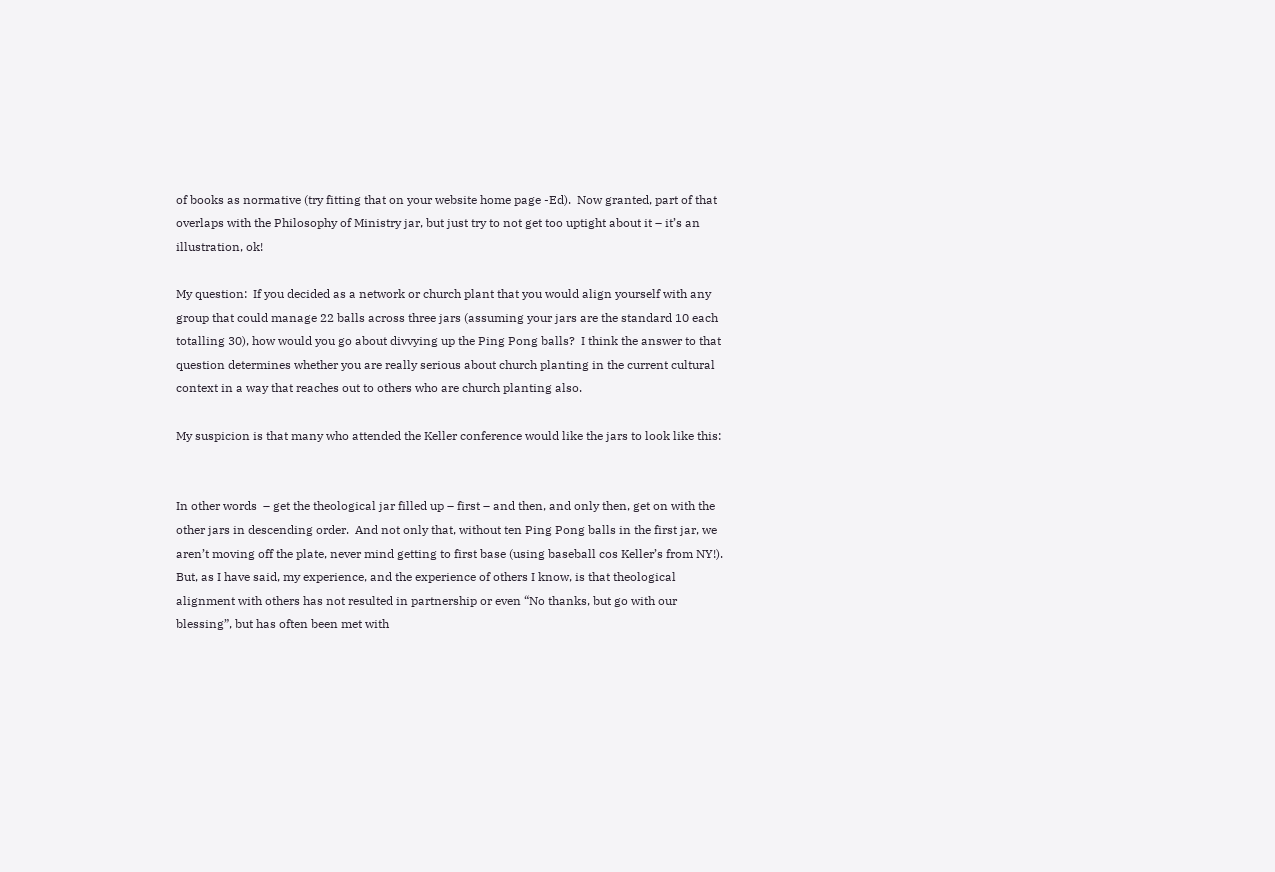of books as normative (try fitting that on your website home page -Ed).  Now granted, part of that overlaps with the Philosophy of Ministry jar, but just try to not get too uptight about it – it’s an illustration, ok!

My question:  If you decided as a network or church plant that you would align yourself with any group that could manage 22 balls across three jars (assuming your jars are the standard 10 each totalling 30), how would you go about divvying up the Ping Pong balls?  I think the answer to that question determines whether you are really serious about church planting in the current cultural context in a way that reaches out to others who are church planting also.

My suspicion is that many who attended the Keller conference would like the jars to look like this:


In other words  – get the theological jar filled up – first – and then, and only then, get on with the other jars in descending order.  And not only that, without ten Ping Pong balls in the first jar, we aren’t moving off the plate, never mind getting to first base (using baseball cos Keller’s from NY!).  But, as I have said, my experience, and the experience of others I know, is that theological alignment with others has not resulted in partnership or even “No thanks, but go with our blessing”, but has often been met with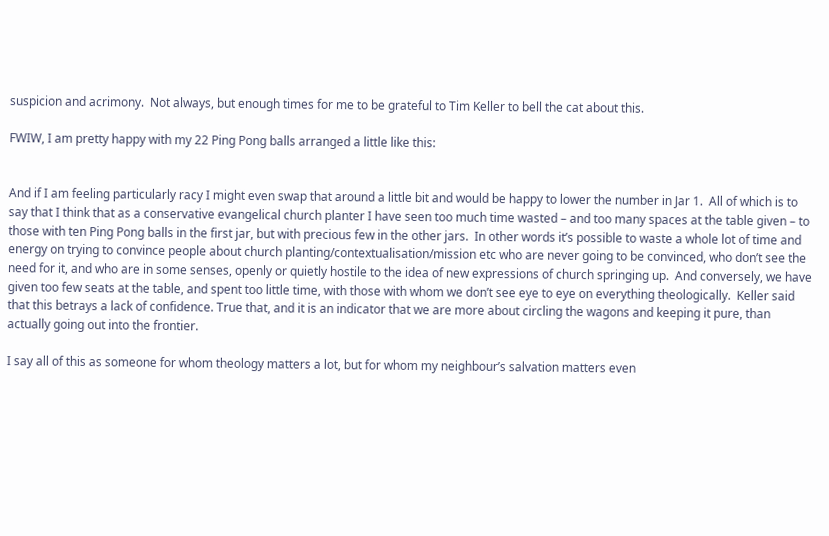suspicion and acrimony.  Not always, but enough times for me to be grateful to Tim Keller to bell the cat about this.

FWIW, I am pretty happy with my 22 Ping Pong balls arranged a little like this:


And if I am feeling particularly racy I might even swap that around a little bit and would be happy to lower the number in Jar 1.  All of which is to say that I think that as a conservative evangelical church planter I have seen too much time wasted – and too many spaces at the table given – to those with ten Ping Pong balls in the first jar, but with precious few in the other jars.  In other words it’s possible to waste a whole lot of time and energy on trying to convince people about church planting/contextualisation/mission etc who are never going to be convinced, who don’t see the need for it, and who are in some senses, openly or quietly hostile to the idea of new expressions of church springing up.  And conversely, we have given too few seats at the table, and spent too little time, with those with whom we don’t see eye to eye on everything theologically.  Keller said that this betrays a lack of confidence. True that, and it is an indicator that we are more about circling the wagons and keeping it pure, than actually going out into the frontier.

I say all of this as someone for whom theology matters a lot, but for whom my neighbour’s salvation matters even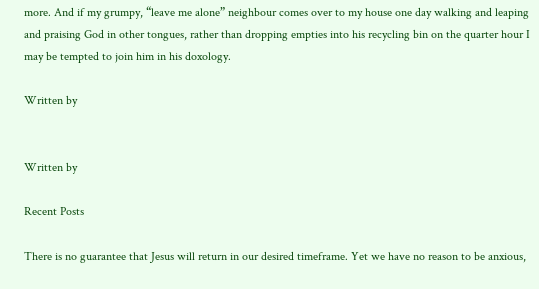more. And if my grumpy, “leave me alone” neighbour comes over to my house one day walking and leaping and praising God in other tongues, rather than dropping empties into his recycling bin on the quarter hour I may be tempted to join him in his doxology.

Written by


Written by

Recent Posts

There is no guarantee that Jesus will return in our desired timeframe. Yet we have no reason to be anxious,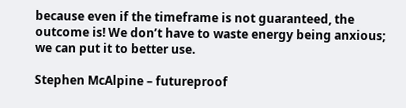because even if the timeframe is not guaranteed, the outcome is! We don’t have to waste energy being anxious; we can put it to better use.

Stephen McAlpine – futureproof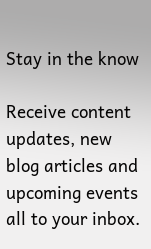Stay in the know

Receive content updates, new blog articles and upcoming events all to your inbox.